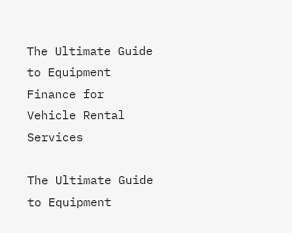The Ultimate Guide to Equipment Finance for Vehicle Rental Services

The Ultimate Guide to Equipment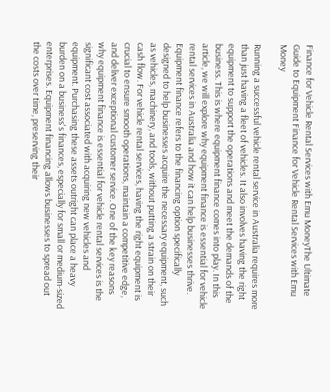Finance for Vehicle Rental Services with Emu MoneyThe Ultimate Guide to Equipment Finance for Vehicle Rental Services with Emu Money

Running a successful vehicle rental service in Australia requires more than just having a fleet of vehicles. It also involves having the right equipment to support the operations and meet the demands of the business. This is where equipment finance comes into play. In this article, we will explore why equipment finance is essential for vehicle rental services in Australia and how it can help businesses thrive. Equipment finance refers to the financing option specifically designed to help businesses acquire the necessary equipment, such as vehicles, machinery, and tools, without putting a strain on their cash flow. For vehicle rental services, having the right equipment is crucial to ensure smooth operations, maintain a competitive edge, and deliver exceptional customer service. One of the key reasons why equipment finance is essential for vehicle rental services is the significant cost associated with acquiring new vehicles and equipment. Purchasing these assets outright can place a heavy burden on a business's finances, especially for small or medium-sized enterprises. Equipment financing allows businesses to spread out the costs over time, preserving their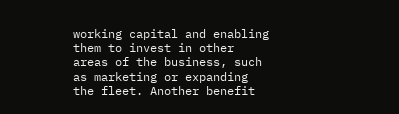working capital and enabling them to invest in other areas of the business, such as marketing or expanding the fleet. Another benefit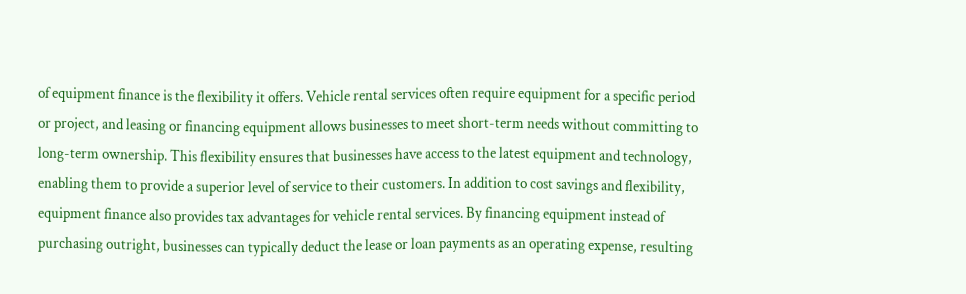of equipment finance is the flexibility it offers. Vehicle rental services often require equipment for a specific period or project, and leasing or financing equipment allows businesses to meet short-term needs without committing to long-term ownership. This flexibility ensures that businesses have access to the latest equipment and technology, enabling them to provide a superior level of service to their customers. In addition to cost savings and flexibility, equipment finance also provides tax advantages for vehicle rental services. By financing equipment instead of purchasing outright, businesses can typically deduct the lease or loan payments as an operating expense, resulting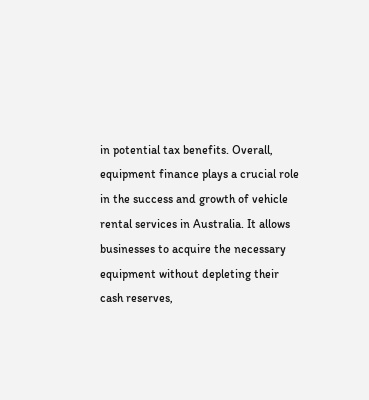in potential tax benefits. Overall, equipment finance plays a crucial role in the success and growth of vehicle rental services in Australia. It allows businesses to acquire the necessary equipment without depleting their cash reserves,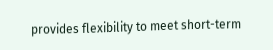provides flexibility to meet short-term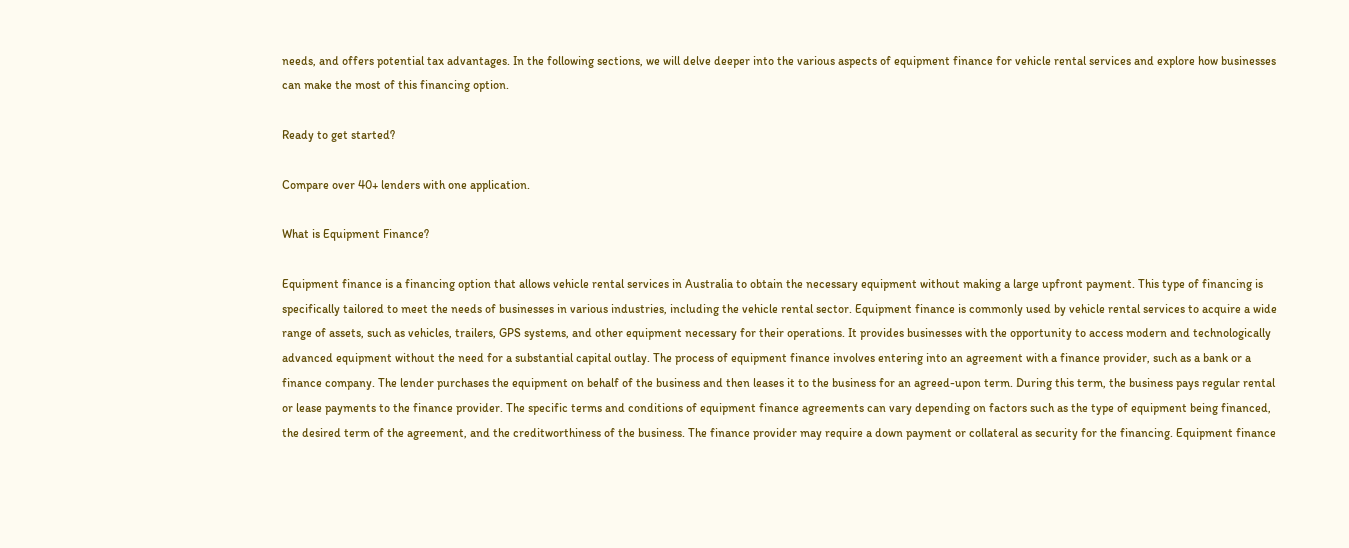needs, and offers potential tax advantages. In the following sections, we will delve deeper into the various aspects of equipment finance for vehicle rental services and explore how businesses can make the most of this financing option.

Ready to get started?

Compare over 40+ lenders with one application.

What is Equipment Finance?

Equipment finance is a financing option that allows vehicle rental services in Australia to obtain the necessary equipment without making a large upfront payment. This type of financing is specifically tailored to meet the needs of businesses in various industries, including the vehicle rental sector. Equipment finance is commonly used by vehicle rental services to acquire a wide range of assets, such as vehicles, trailers, GPS systems, and other equipment necessary for their operations. It provides businesses with the opportunity to access modern and technologically advanced equipment without the need for a substantial capital outlay. The process of equipment finance involves entering into an agreement with a finance provider, such as a bank or a finance company. The lender purchases the equipment on behalf of the business and then leases it to the business for an agreed-upon term. During this term, the business pays regular rental or lease payments to the finance provider. The specific terms and conditions of equipment finance agreements can vary depending on factors such as the type of equipment being financed, the desired term of the agreement, and the creditworthiness of the business. The finance provider may require a down payment or collateral as security for the financing. Equipment finance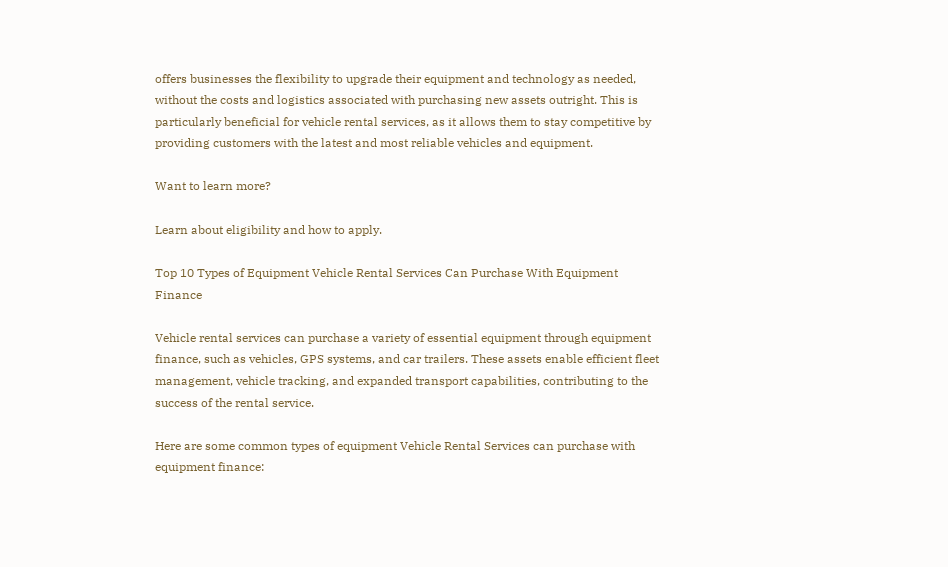offers businesses the flexibility to upgrade their equipment and technology as needed, without the costs and logistics associated with purchasing new assets outright. This is particularly beneficial for vehicle rental services, as it allows them to stay competitive by providing customers with the latest and most reliable vehicles and equipment.

Want to learn more?

Learn about eligibility and how to apply.

Top 10 Types of Equipment Vehicle Rental Services Can Purchase With Equipment Finance

Vehicle rental services can purchase a variety of essential equipment through equipment finance, such as vehicles, GPS systems, and car trailers. These assets enable efficient fleet management, vehicle tracking, and expanded transport capabilities, contributing to the success of the rental service.

Here are some common types of equipment Vehicle Rental Services can purchase with equipment finance: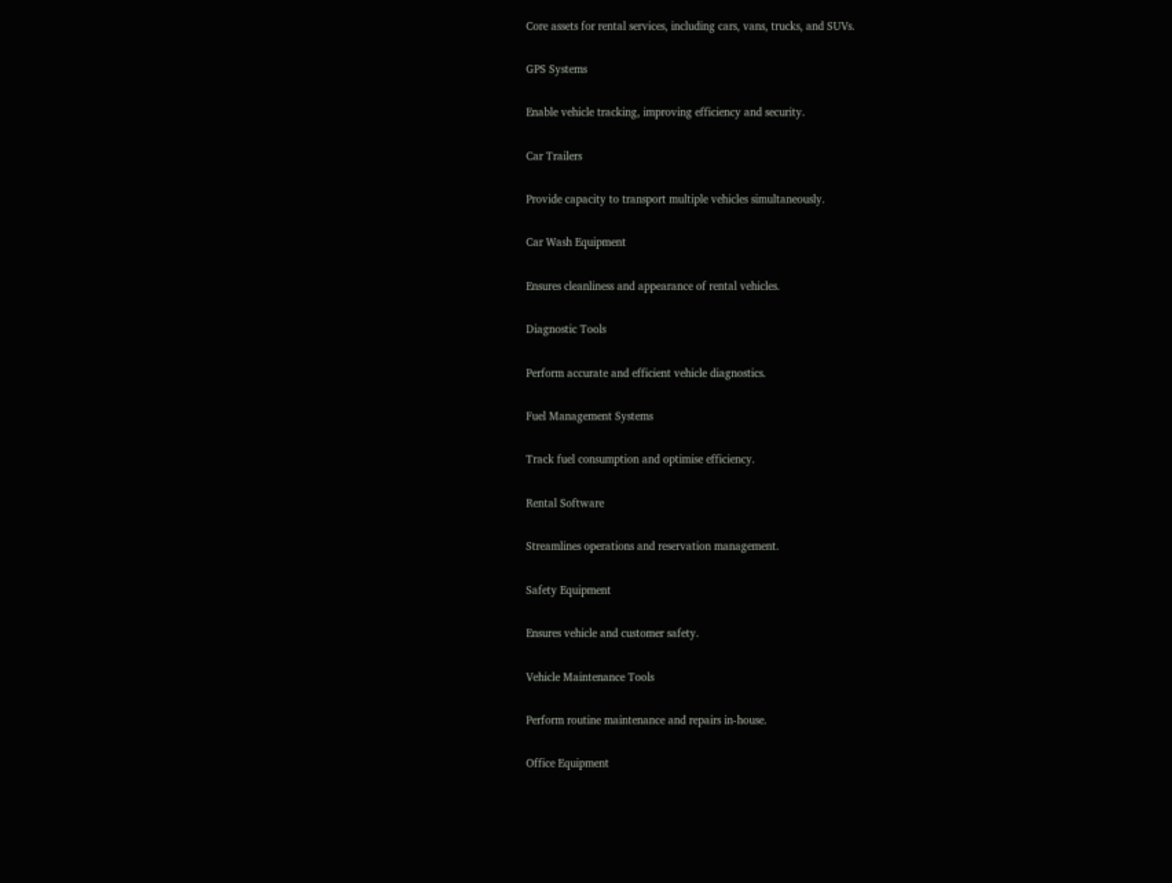Core assets for rental services, including cars, vans, trucks, and SUVs.

GPS Systems

Enable vehicle tracking, improving efficiency and security.

Car Trailers

Provide capacity to transport multiple vehicles simultaneously.

Car Wash Equipment

Ensures cleanliness and appearance of rental vehicles.

Diagnostic Tools

Perform accurate and efficient vehicle diagnostics.

Fuel Management Systems

Track fuel consumption and optimise efficiency.

Rental Software

Streamlines operations and reservation management.

Safety Equipment

Ensures vehicle and customer safety.

Vehicle Maintenance Tools

Perform routine maintenance and repairs in-house.

Office Equipment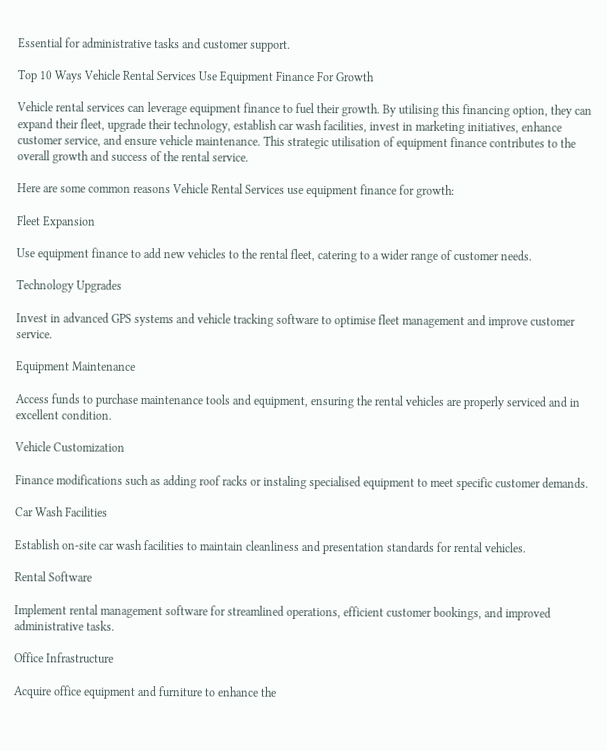Essential for administrative tasks and customer support.

Top 10 Ways Vehicle Rental Services Use Equipment Finance For Growth

Vehicle rental services can leverage equipment finance to fuel their growth. By utilising this financing option, they can expand their fleet, upgrade their technology, establish car wash facilities, invest in marketing initiatives, enhance customer service, and ensure vehicle maintenance. This strategic utilisation of equipment finance contributes to the overall growth and success of the rental service.

Here are some common reasons Vehicle Rental Services use equipment finance for growth:

Fleet Expansion

Use equipment finance to add new vehicles to the rental fleet, catering to a wider range of customer needs.

Technology Upgrades

Invest in advanced GPS systems and vehicle tracking software to optimise fleet management and improve customer service.

Equipment Maintenance

Access funds to purchase maintenance tools and equipment, ensuring the rental vehicles are properly serviced and in excellent condition.

Vehicle Customization

Finance modifications such as adding roof racks or instaling specialised equipment to meet specific customer demands.

Car Wash Facilities

Establish on-site car wash facilities to maintain cleanliness and presentation standards for rental vehicles.

Rental Software

Implement rental management software for streamlined operations, efficient customer bookings, and improved administrative tasks.

Office Infrastructure

Acquire office equipment and furniture to enhance the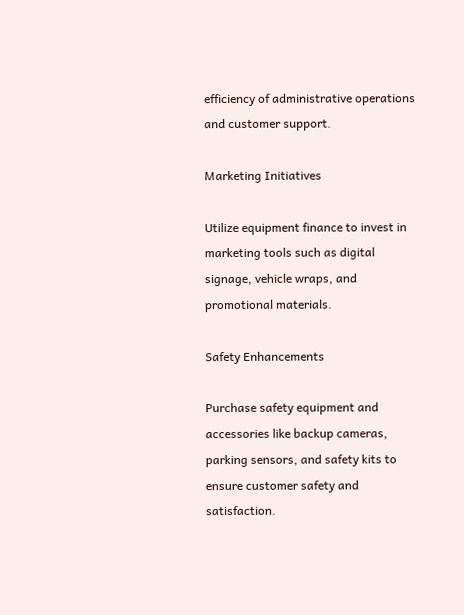efficiency of administrative operations and customer support.

Marketing Initiatives

Utilize equipment finance to invest in marketing tools such as digital signage, vehicle wraps, and promotional materials.

Safety Enhancements

Purchase safety equipment and accessories like backup cameras, parking sensors, and safety kits to ensure customer safety and satisfaction.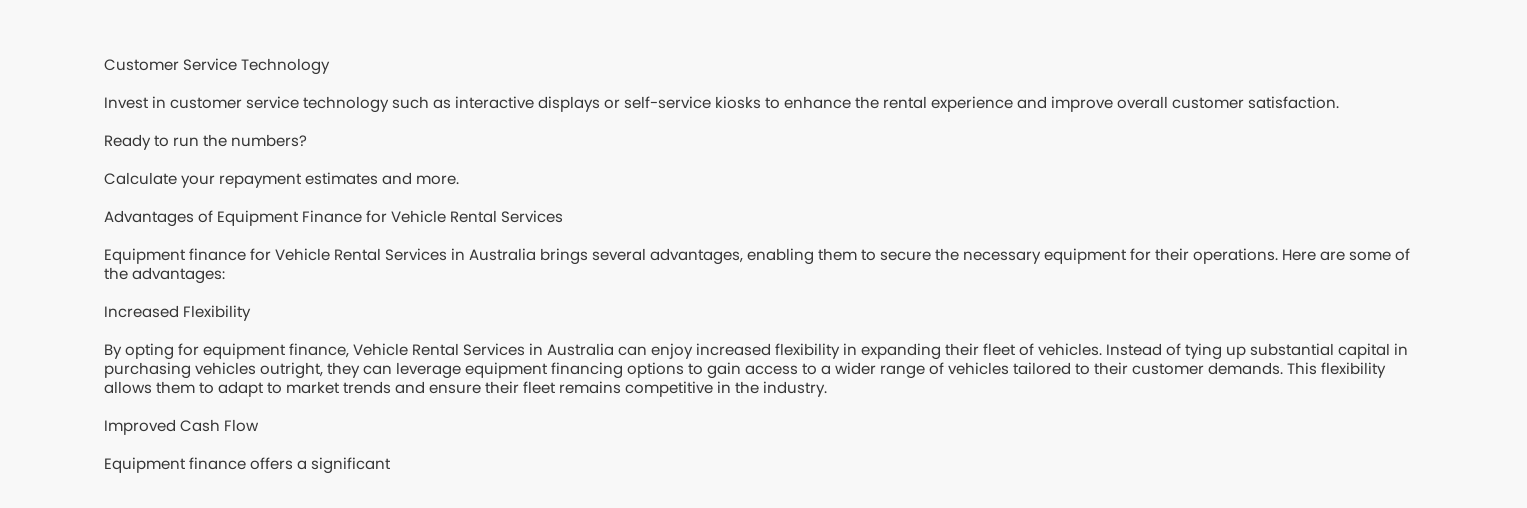Customer Service Technology

Invest in customer service technology such as interactive displays or self-service kiosks to enhance the rental experience and improve overall customer satisfaction.

Ready to run the numbers?

Calculate your repayment estimates and more.

Advantages of Equipment Finance for Vehicle Rental Services

Equipment finance for Vehicle Rental Services in Australia brings several advantages, enabling them to secure the necessary equipment for their operations. Here are some of the advantages:

Increased Flexibility

By opting for equipment finance, Vehicle Rental Services in Australia can enjoy increased flexibility in expanding their fleet of vehicles. Instead of tying up substantial capital in purchasing vehicles outright, they can leverage equipment financing options to gain access to a wider range of vehicles tailored to their customer demands. This flexibility allows them to adapt to market trends and ensure their fleet remains competitive in the industry.

Improved Cash Flow

Equipment finance offers a significant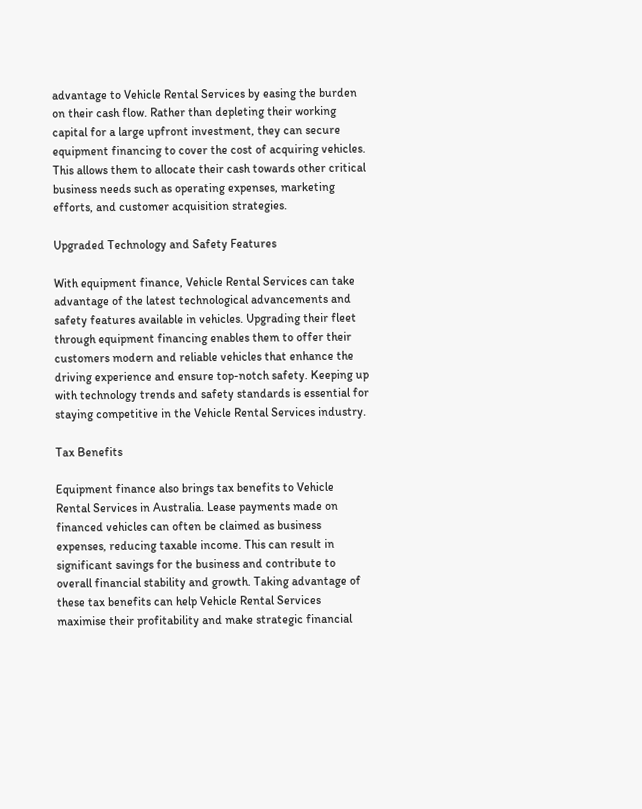advantage to Vehicle Rental Services by easing the burden on their cash flow. Rather than depleting their working capital for a large upfront investment, they can secure equipment financing to cover the cost of acquiring vehicles. This allows them to allocate their cash towards other critical business needs such as operating expenses, marketing efforts, and customer acquisition strategies.

Upgraded Technology and Safety Features

With equipment finance, Vehicle Rental Services can take advantage of the latest technological advancements and safety features available in vehicles. Upgrading their fleet through equipment financing enables them to offer their customers modern and reliable vehicles that enhance the driving experience and ensure top-notch safety. Keeping up with technology trends and safety standards is essential for staying competitive in the Vehicle Rental Services industry.

Tax Benefits

Equipment finance also brings tax benefits to Vehicle Rental Services in Australia. Lease payments made on financed vehicles can often be claimed as business expenses, reducing taxable income. This can result in significant savings for the business and contribute to overall financial stability and growth. Taking advantage of these tax benefits can help Vehicle Rental Services maximise their profitability and make strategic financial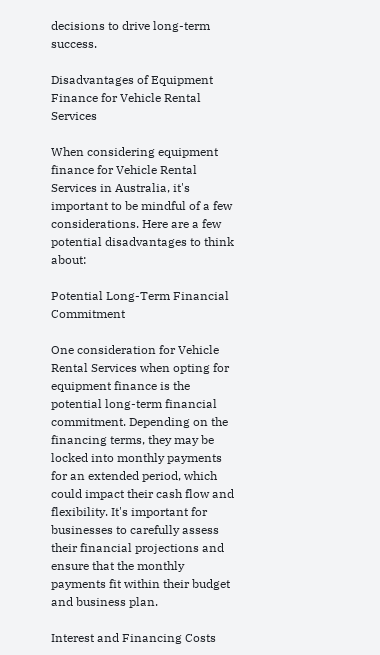decisions to drive long-term success.

Disadvantages of Equipment Finance for Vehicle Rental Services

When considering equipment finance for Vehicle Rental Services in Australia, it's important to be mindful of a few considerations. Here are a few potential disadvantages to think about:

Potential Long-Term Financial Commitment

One consideration for Vehicle Rental Services when opting for equipment finance is the potential long-term financial commitment. Depending on the financing terms, they may be locked into monthly payments for an extended period, which could impact their cash flow and flexibility. It's important for businesses to carefully assess their financial projections and ensure that the monthly payments fit within their budget and business plan.

Interest and Financing Costs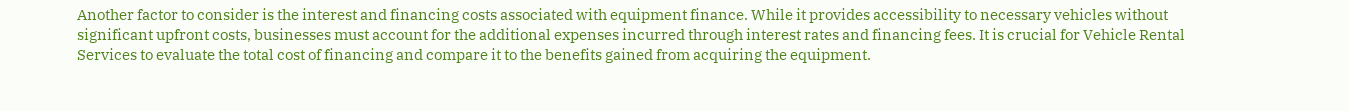Another factor to consider is the interest and financing costs associated with equipment finance. While it provides accessibility to necessary vehicles without significant upfront costs, businesses must account for the additional expenses incurred through interest rates and financing fees. It is crucial for Vehicle Rental Services to evaluate the total cost of financing and compare it to the benefits gained from acquiring the equipment.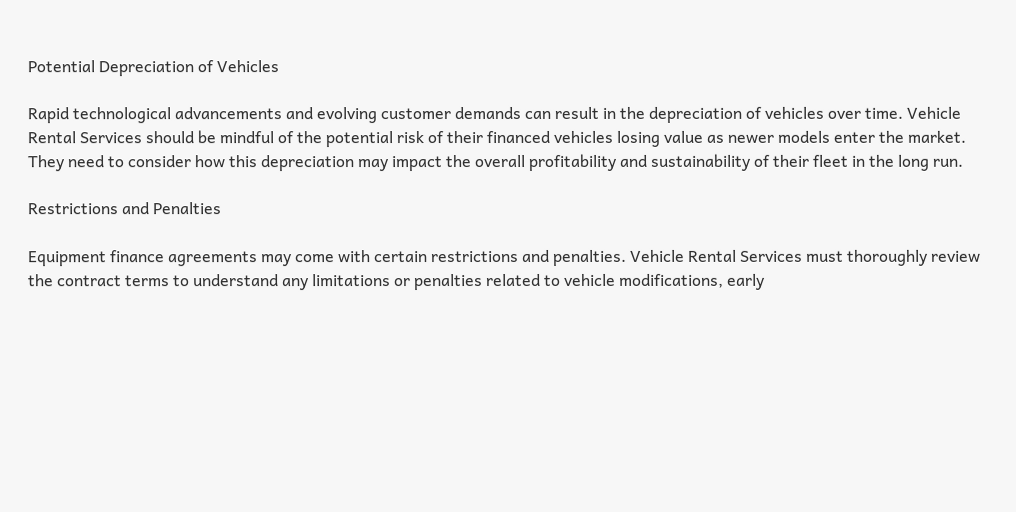Potential Depreciation of Vehicles

Rapid technological advancements and evolving customer demands can result in the depreciation of vehicles over time. Vehicle Rental Services should be mindful of the potential risk of their financed vehicles losing value as newer models enter the market. They need to consider how this depreciation may impact the overall profitability and sustainability of their fleet in the long run.

Restrictions and Penalties

Equipment finance agreements may come with certain restrictions and penalties. Vehicle Rental Services must thoroughly review the contract terms to understand any limitations or penalties related to vehicle modifications, early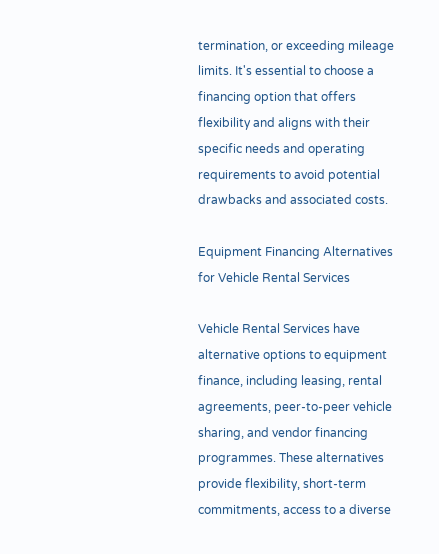termination, or exceeding mileage limits. It's essential to choose a financing option that offers flexibility and aligns with their specific needs and operating requirements to avoid potential drawbacks and associated costs.

Equipment Financing Alternatives for Vehicle Rental Services

Vehicle Rental Services have alternative options to equipment finance, including leasing, rental agreements, peer-to-peer vehicle sharing, and vendor financing programmes. These alternatives provide flexibility, short-term commitments, access to a diverse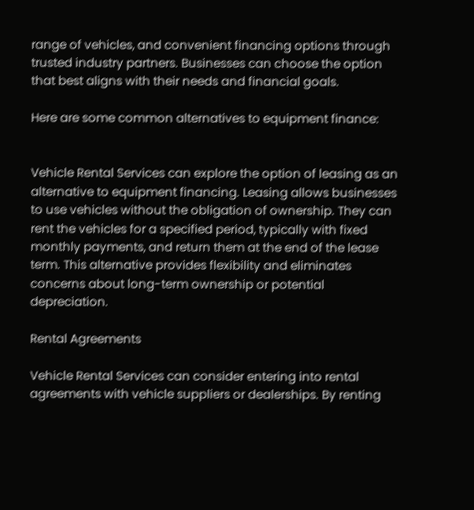range of vehicles, and convenient financing options through trusted industry partners. Businesses can choose the option that best aligns with their needs and financial goals.

Here are some common alternatives to equipment finance:


Vehicle Rental Services can explore the option of leasing as an alternative to equipment financing. Leasing allows businesses to use vehicles without the obligation of ownership. They can rent the vehicles for a specified period, typically with fixed monthly payments, and return them at the end of the lease term. This alternative provides flexibility and eliminates concerns about long-term ownership or potential depreciation.

Rental Agreements

Vehicle Rental Services can consider entering into rental agreements with vehicle suppliers or dealerships. By renting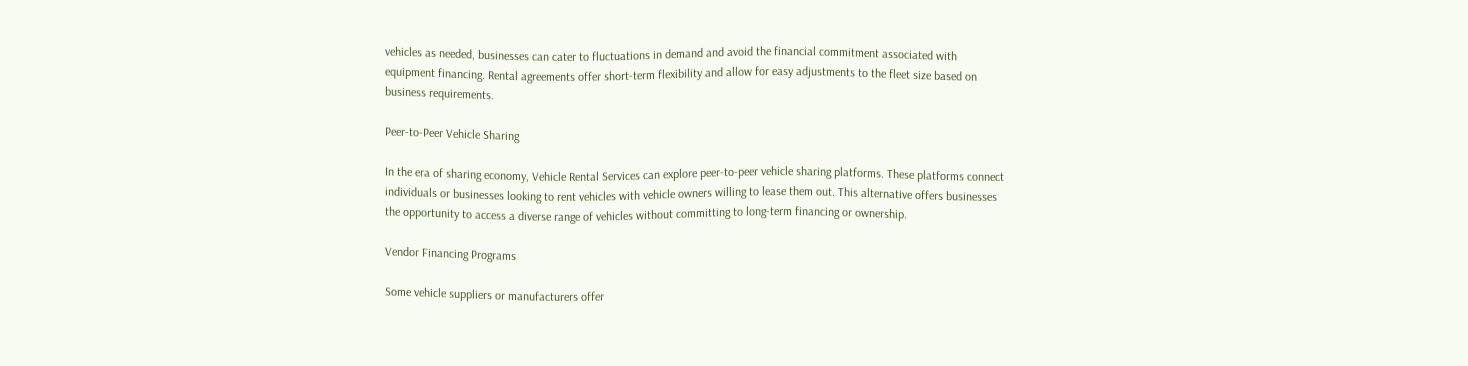vehicles as needed, businesses can cater to fluctuations in demand and avoid the financial commitment associated with equipment financing. Rental agreements offer short-term flexibility and allow for easy adjustments to the fleet size based on business requirements.

Peer-to-Peer Vehicle Sharing

In the era of sharing economy, Vehicle Rental Services can explore peer-to-peer vehicle sharing platforms. These platforms connect individuals or businesses looking to rent vehicles with vehicle owners willing to lease them out. This alternative offers businesses the opportunity to access a diverse range of vehicles without committing to long-term financing or ownership.

Vendor Financing Programs

Some vehicle suppliers or manufacturers offer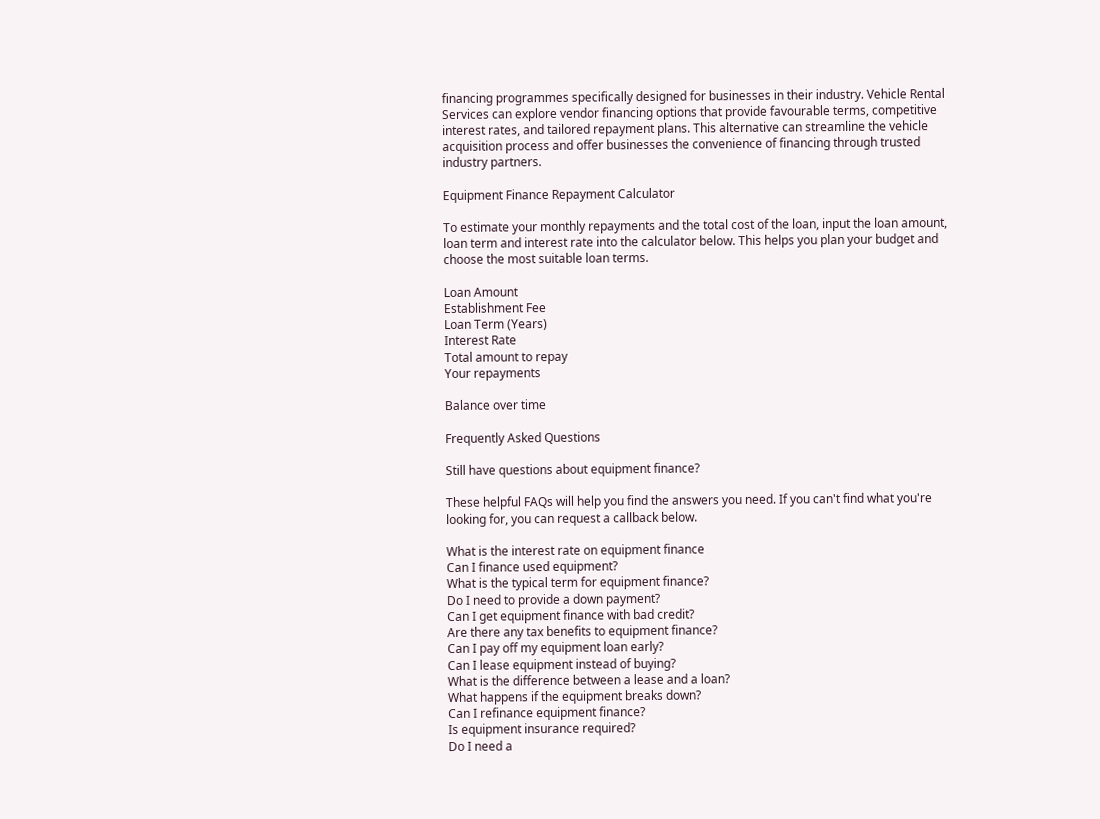financing programmes specifically designed for businesses in their industry. Vehicle Rental Services can explore vendor financing options that provide favourable terms, competitive interest rates, and tailored repayment plans. This alternative can streamline the vehicle acquisition process and offer businesses the convenience of financing through trusted industry partners.

Equipment Finance Repayment Calculator

To estimate your monthly repayments and the total cost of the loan, input the loan amount, loan term and interest rate into the calculator below. This helps you plan your budget and choose the most suitable loan terms.

Loan Amount
Establishment Fee
Loan Term (Years)
Interest Rate
Total amount to repay
Your repayments

Balance over time

Frequently Asked Questions

Still have questions about equipment finance?

These helpful FAQs will help you find the answers you need. If you can't find what you're looking for, you can request a callback below.

What is the interest rate on equipment finance
Can I finance used equipment?
What is the typical term for equipment finance?
Do I need to provide a down payment?
Can I get equipment finance with bad credit?
Are there any tax benefits to equipment finance?
Can I pay off my equipment loan early?
Can I lease equipment instead of buying?
What is the difference between a lease and a loan?
What happens if the equipment breaks down?
Can I refinance equipment finance?
Is equipment insurance required?
Do I need a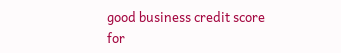good business credit score for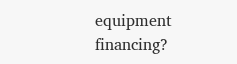equipment financing?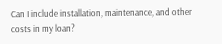Can I include installation, maintenance, and other costs in my loan?